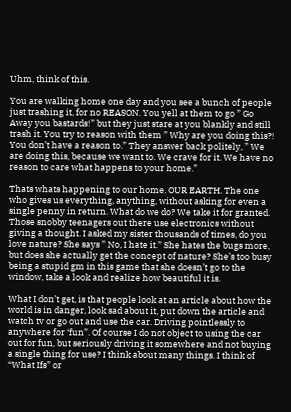Uhm, think of this.

You are walking home one day and you see a bunch of people just trashing it, for no REASON. You yell at them to go ” Go Away you bastards!” but they just stare at you blankly and still trash it. You try to reason with them ” Why are you doing this?! You don’t have a reason to.” They answer back politely, ” We are doing this, because we want to. We crave for it. We have no reason to care what happens to your home.”

Thats whats happening to our home. OUR EARTH. The one who gives us everything, anything, without asking for even a single penny in return. What do we do? We take it for granted. Those snobby teenagers out there use electronics without giving a thought. I asked my sister thousands of times, do you love nature? She says ” No, I hate it.” She hates the bugs more, but does she actually get the concept of nature? She’s too busy being a stupid gm in this game that she doesn’t go to the window, take a look and realize how beautiful it is.

What I don’t get, is that people look at an article about how the world is in danger, look sad about it, put down the article and watch tv or go out and use the car. Driving pointlessly to anywhere for ‘fun”. Of course I do not object to using the car out for fun, but seriously driving it somewhere and not buying a single thing for use? I think about many things. I think of “What Ifs” or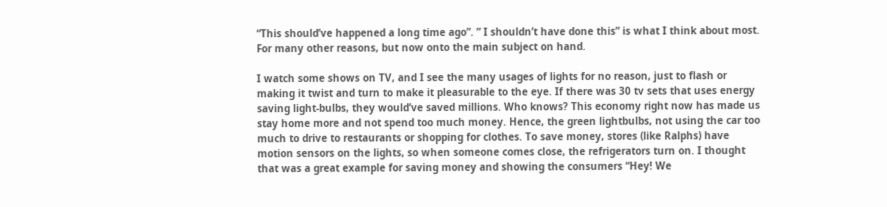“This should’ve happened a long time ago”. ” I shouldn’t have done this” is what I think about most. For many other reasons, but now onto the main subject on hand.

I watch some shows on TV, and I see the many usages of lights for no reason, just to flash or making it twist and turn to make it pleasurable to the eye. If there was 30 tv sets that uses energy saving light-bulbs, they would’ve saved millions. Who knows? This economy right now has made us stay home more and not spend too much money. Hence, the green lightbulbs, not using the car too much to drive to restaurants or shopping for clothes. To save money, stores (like Ralphs) have motion sensors on the lights, so when someone comes close, the refrigerators turn on. I thought that was a great example for saving money and showing the consumers “Hey! We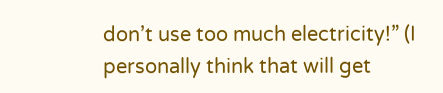don’t use too much electricity!” (I personally think that will get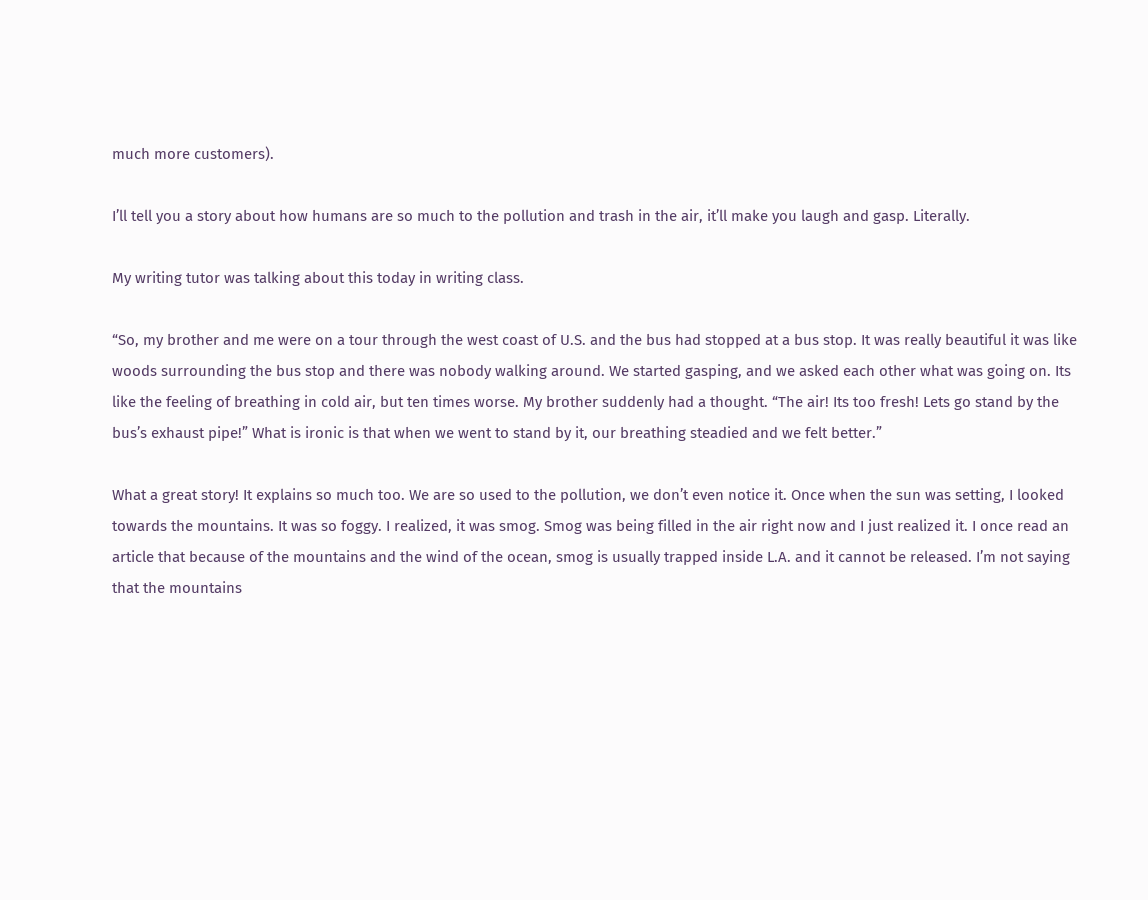much more customers).

I’ll tell you a story about how humans are so much to the pollution and trash in the air, it’ll make you laugh and gasp. Literally.

My writing tutor was talking about this today in writing class.

“So, my brother and me were on a tour through the west coast of U.S. and the bus had stopped at a bus stop. It was really beautiful it was like woods surrounding the bus stop and there was nobody walking around. We started gasping, and we asked each other what was going on. Its like the feeling of breathing in cold air, but ten times worse. My brother suddenly had a thought. “The air! Its too fresh! Lets go stand by the bus’s exhaust pipe!” What is ironic is that when we went to stand by it, our breathing steadied and we felt better.”

What a great story! It explains so much too. We are so used to the pollution, we don’t even notice it. Once when the sun was setting, I looked towards the mountains. It was so foggy. I realized, it was smog. Smog was being filled in the air right now and I just realized it. I once read an article that because of the mountains and the wind of the ocean, smog is usually trapped inside L.A. and it cannot be released. I’m not saying that the mountains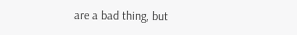are a bad thing, but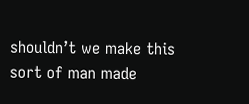shouldn’t we make this sort of man made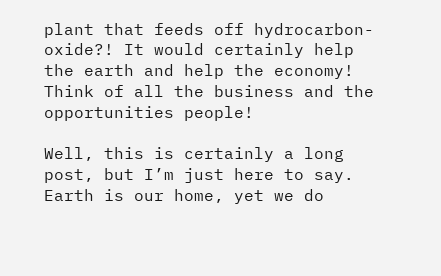plant that feeds off hydrocarbon-oxide?! It would certainly help the earth and help the economy! Think of all the business and the opportunities people!

Well, this is certainly a long post, but I’m just here to say. Earth is our home, yet we do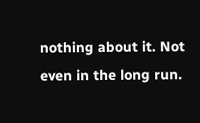nothing about it. Not even in the long run.